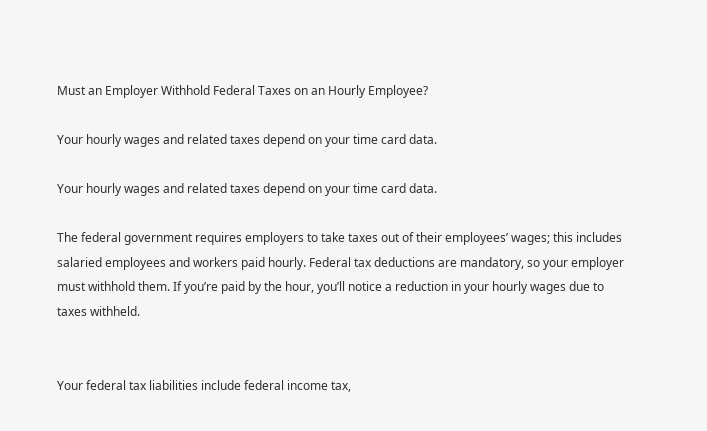Must an Employer Withhold Federal Taxes on an Hourly Employee?

Your hourly wages and related taxes depend on your time card data.

Your hourly wages and related taxes depend on your time card data.

The federal government requires employers to take taxes out of their employees’ wages; this includes salaried employees and workers paid hourly. Federal tax deductions are mandatory, so your employer must withhold them. If you’re paid by the hour, you’ll notice a reduction in your hourly wages due to taxes withheld.


Your federal tax liabilities include federal income tax,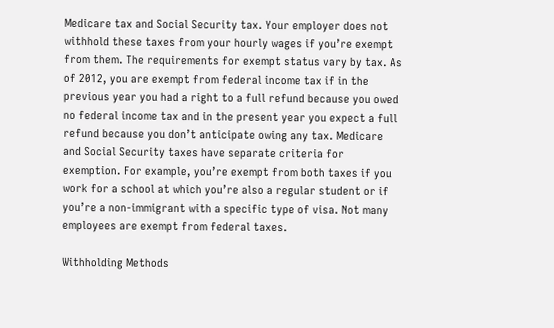Medicare tax and Social Security tax. Your employer does not withhold these taxes from your hourly wages if you’re exempt from them. The requirements for exempt status vary by tax. As of 2012, you are exempt from federal income tax if in the previous year you had a right to a full refund because you owed no federal income tax and in the present year you expect a full refund because you don’t anticipate owing any tax. Medicare and Social Security taxes have separate criteria for exemption. For example, you’re exempt from both taxes if you work for a school at which you’re also a regular student or if you’re a non-immigrant with a specific type of visa. Not many employees are exempt from federal taxes.

Withholding Methods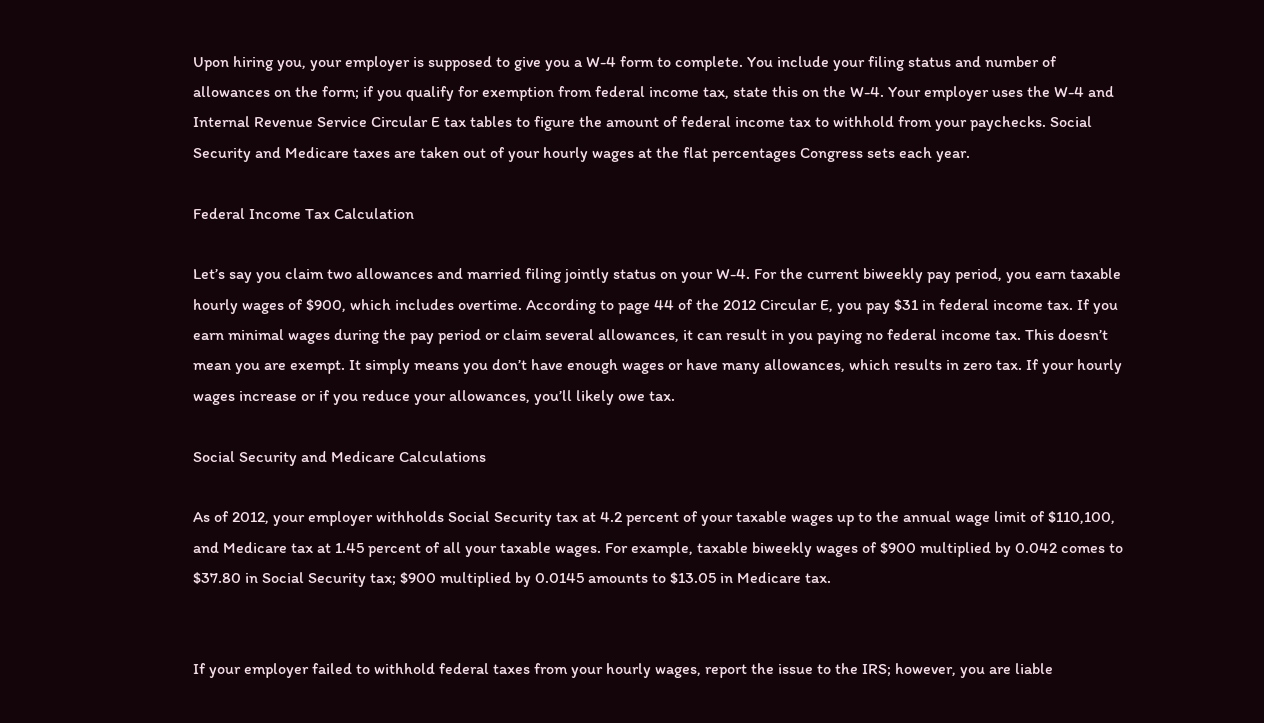Upon hiring you, your employer is supposed to give you a W-4 form to complete. You include your filing status and number of allowances on the form; if you qualify for exemption from federal income tax, state this on the W-4. Your employer uses the W-4 and Internal Revenue Service Circular E tax tables to figure the amount of federal income tax to withhold from your paychecks. Social Security and Medicare taxes are taken out of your hourly wages at the flat percentages Congress sets each year.

Federal Income Tax Calculation

Let’s say you claim two allowances and married filing jointly status on your W-4. For the current biweekly pay period, you earn taxable hourly wages of $900, which includes overtime. According to page 44 of the 2012 Circular E, you pay $31 in federal income tax. If you earn minimal wages during the pay period or claim several allowances, it can result in you paying no federal income tax. This doesn’t mean you are exempt. It simply means you don’t have enough wages or have many allowances, which results in zero tax. If your hourly wages increase or if you reduce your allowances, you’ll likely owe tax.

Social Security and Medicare Calculations

As of 2012, your employer withholds Social Security tax at 4.2 percent of your taxable wages up to the annual wage limit of $110,100, and Medicare tax at 1.45 percent of all your taxable wages. For example, taxable biweekly wages of $900 multiplied by 0.042 comes to $37.80 in Social Security tax; $900 multiplied by 0.0145 amounts to $13.05 in Medicare tax.


If your employer failed to withhold federal taxes from your hourly wages, report the issue to the IRS; however, you are liable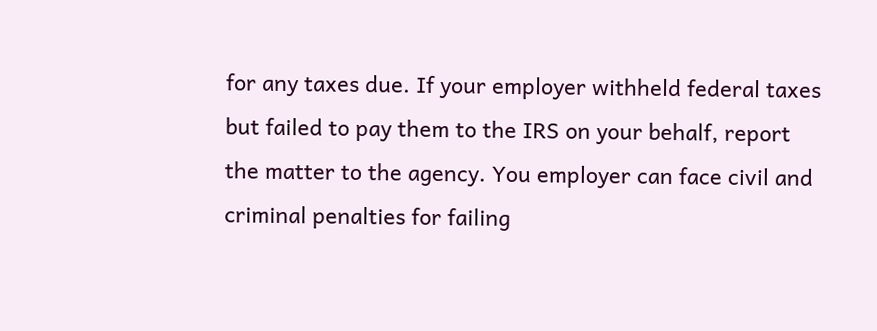for any taxes due. If your employer withheld federal taxes but failed to pay them to the IRS on your behalf, report the matter to the agency. You employer can face civil and criminal penalties for failing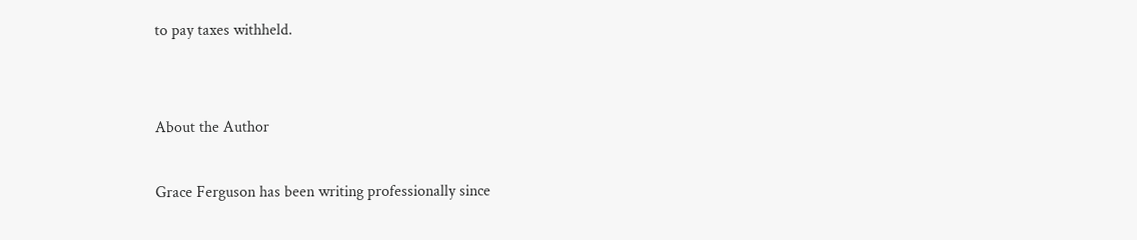to pay taxes withheld.


About the Author

Grace Ferguson has been writing professionally since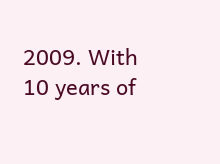2009. With 10 years of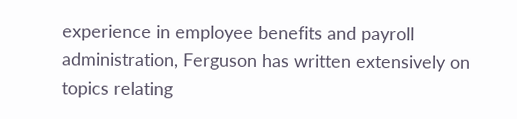experience in employee benefits and payroll administration, Ferguson has written extensively on topics relating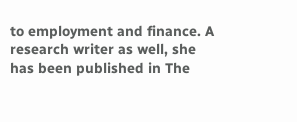to employment and finance. A research writer as well, she has been published in The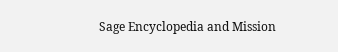Sage Encyclopedia and Mission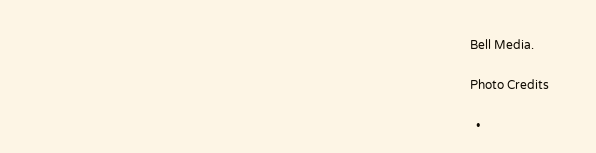Bell Media.

Photo Credits

  •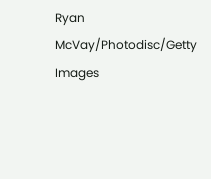Ryan McVay/Photodisc/Getty Images